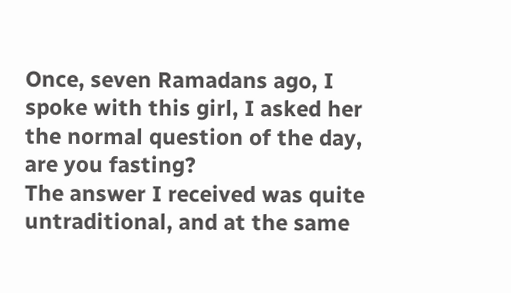Once, seven Ramadans ago, I spoke with this girl, I asked her the normal question of the day, are you fasting?
The answer I received was quite untraditional, and at the same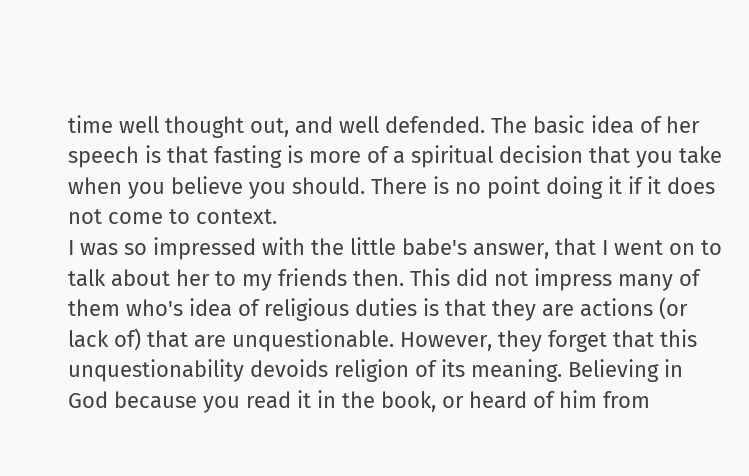time well thought out, and well defended. The basic idea of her speech is that fasting is more of a spiritual decision that you take when you believe you should. There is no point doing it if it does not come to context.
I was so impressed with the little babe's answer, that I went on to talk about her to my friends then. This did not impress many of them who's idea of religious duties is that they are actions (or lack of) that are unquestionable. However, they forget that this unquestionability devoids religion of its meaning. Believing in God because you read it in the book, or heard of him from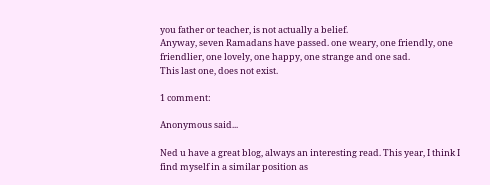you father or teacher, is not actually a belief.
Anyway, seven Ramadans have passed. one weary, one friendly, one friendlier, one lovely, one happy, one strange and one sad.
This last one, does not exist.

1 comment:

Anonymous said...

Ned u have a great blog, always an interesting read. This year, I think I find myself in a similar position as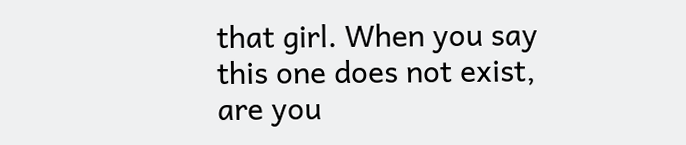that girl. When you say this one does not exist, are you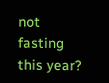not fasting this year?